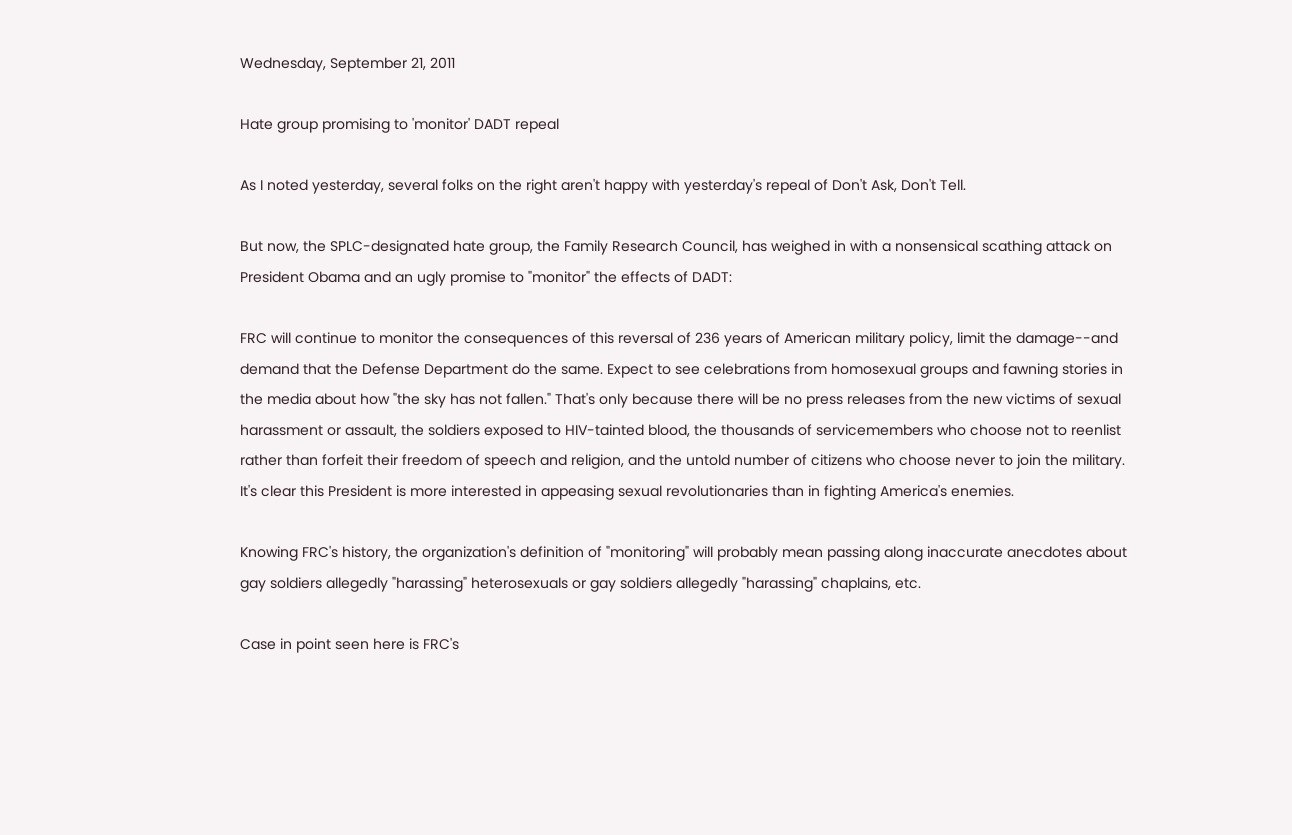Wednesday, September 21, 2011

Hate group promising to 'monitor' DADT repeal

As I noted yesterday, several folks on the right aren't happy with yesterday's repeal of Don't Ask, Don't Tell.

But now, the SPLC-designated hate group, the Family Research Council, has weighed in with a nonsensical scathing attack on President Obama and an ugly promise to "monitor" the effects of DADT:

FRC will continue to monitor the consequences of this reversal of 236 years of American military policy, limit the damage--and demand that the Defense Department do the same. Expect to see celebrations from homosexual groups and fawning stories in the media about how "the sky has not fallen." That's only because there will be no press releases from the new victims of sexual harassment or assault, the soldiers exposed to HIV-tainted blood, the thousands of servicemembers who choose not to reenlist rather than forfeit their freedom of speech and religion, and the untold number of citizens who choose never to join the military. It's clear this President is more interested in appeasing sexual revolutionaries than in fighting America's enemies.

Knowing FRC's history, the organization's definition of "monitoring" will probably mean passing along inaccurate anecdotes about gay soldiers allegedly "harassing" heterosexuals or gay soldiers allegedly "harassing" chaplains, etc.

Case in point seen here is FRC's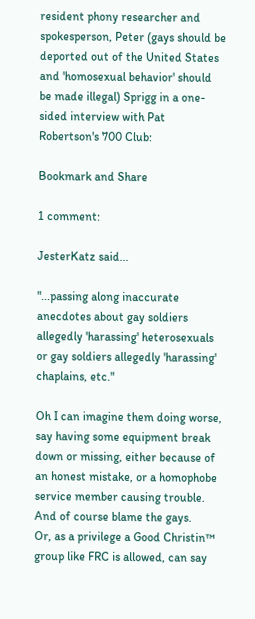resident phony researcher and spokesperson, Peter (gays should be deported out of the United States and 'homosexual behavior' should be made illegal) Sprigg in a one-sided interview with Pat Robertson's 700 Club:

Bookmark and Share

1 comment:

JesterKatz said...

"...passing along inaccurate anecdotes about gay soldiers allegedly 'harassing' heterosexuals or gay soldiers allegedly 'harassing' chaplains, etc."

Oh I can imagine them doing worse, say having some equipment break down or missing, either because of an honest mistake, or a homophobe service member causing trouble. And of course blame the gays.
Or, as a privilege a Good Christin™ group like FRC is allowed, can say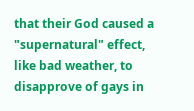that their God caused a "supernatural" effect, like bad weather, to disapprove of gays in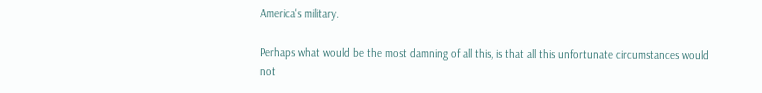America's military.

Perhaps what would be the most damning of all this, is that all this unfortunate circumstances would not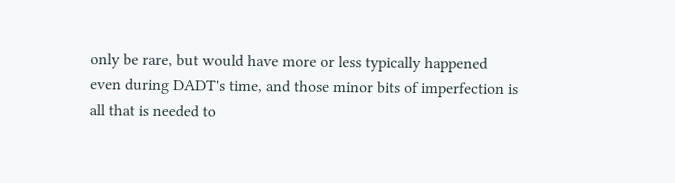only be rare, but would have more or less typically happened even during DADT's time, and those minor bits of imperfection is all that is needed to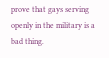prove that gays serving openly in the military is a bad thing.